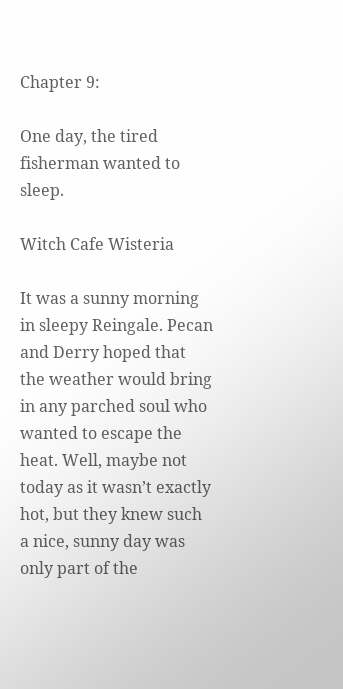Chapter 9:

One day, the tired fisherman wanted to sleep.

Witch Cafe Wisteria

It was a sunny morning in sleepy Reingale. Pecan and Derry hoped that the weather would bring in any parched soul who wanted to escape the heat. Well, maybe not today as it wasn’t exactly hot, but they knew such a nice, sunny day was only part of the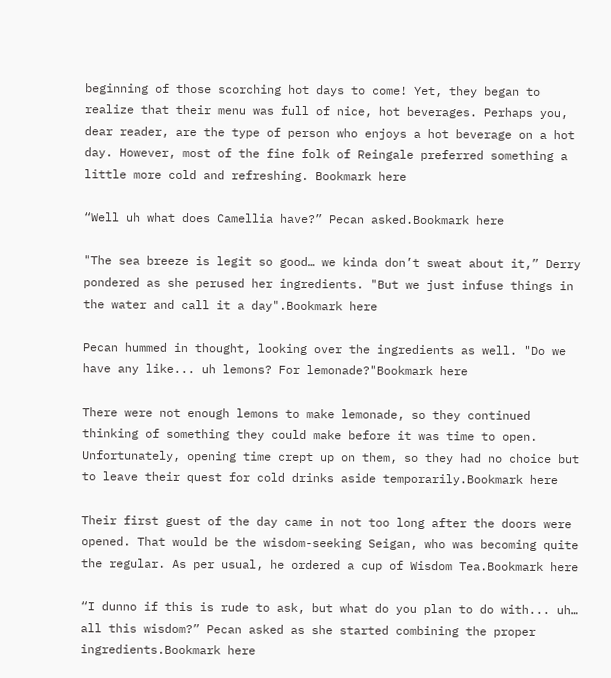beginning of those scorching hot days to come! Yet, they began to realize that their menu was full of nice, hot beverages. Perhaps you, dear reader, are the type of person who enjoys a hot beverage on a hot day. However, most of the fine folk of Reingale preferred something a little more cold and refreshing. Bookmark here

“Well uh what does Camellia have?” Pecan asked.Bookmark here

"The sea breeze is legit so good… we kinda don’t sweat about it,” Derry pondered as she perused her ingredients. "But we just infuse things in the water and call it a day".Bookmark here

Pecan hummed in thought, looking over the ingredients as well. "Do we have any like... uh lemons? For lemonade?"Bookmark here

There were not enough lemons to make lemonade, so they continued thinking of something they could make before it was time to open. Unfortunately, opening time crept up on them, so they had no choice but to leave their quest for cold drinks aside temporarily.Bookmark here

Their first guest of the day came in not too long after the doors were opened. That would be the wisdom-seeking Seigan, who was becoming quite the regular. As per usual, he ordered a cup of Wisdom Tea.Bookmark here

“I dunno if this is rude to ask, but what do you plan to do with... uh… all this wisdom?” Pecan asked as she started combining the proper ingredients.Bookmark here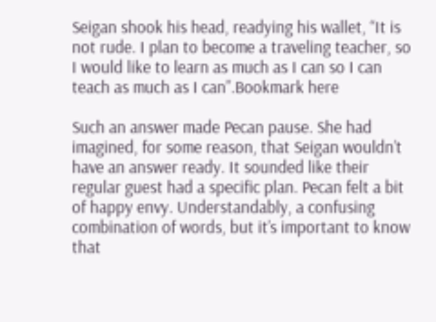Seigan shook his head, readying his wallet, “It is not rude. I plan to become a traveling teacher, so I would like to learn as much as I can so I can teach as much as I can”.Bookmark here

Such an answer made Pecan pause. She had imagined, for some reason, that Seigan wouldn’t have an answer ready. It sounded like their regular guest had a specific plan. Pecan felt a bit of happy envy. Understandably, a confusing combination of words, but it’s important to know that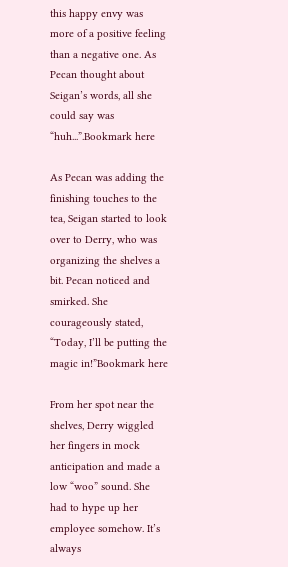this happy envy was more of a positive feeling than a negative one. As Pecan thought about Seigan’s words, all she could say was “huh...”.Bookmark here

As Pecan was adding the finishing touches to the tea, Seigan started to look over to Derry, who was organizing the shelves a bit. Pecan noticed and smirked. She courageously stated, “Today, I’ll be putting the magic in!”Bookmark here

From her spot near the shelves, Derry wiggled her fingers in mock anticipation and made a low “woo” sound. She had to hype up her employee somehow. It’s always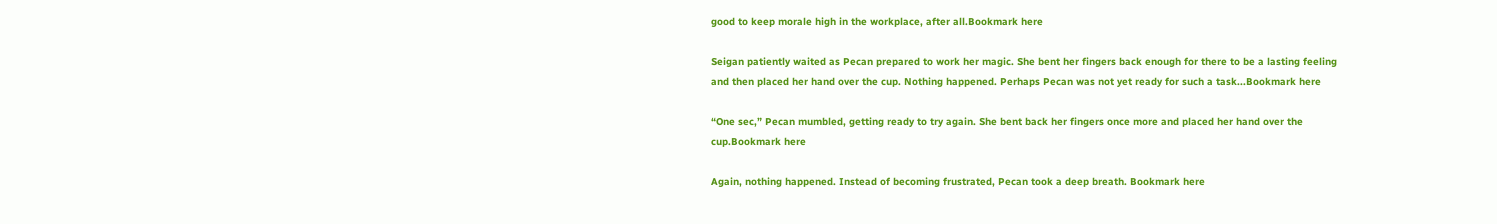good to keep morale high in the workplace, after all.Bookmark here

Seigan patiently waited as Pecan prepared to work her magic. She bent her fingers back enough for there to be a lasting feeling and then placed her hand over the cup. Nothing happened. Perhaps Pecan was not yet ready for such a task...Bookmark here

“One sec,” Pecan mumbled, getting ready to try again. She bent back her fingers once more and placed her hand over the cup.Bookmark here

Again, nothing happened. Instead of becoming frustrated, Pecan took a deep breath. Bookmark here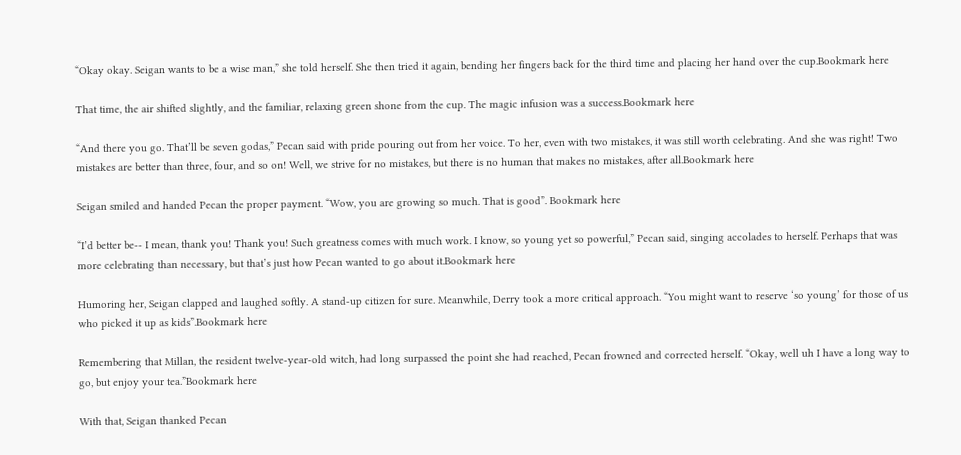“Okay okay. Seigan wants to be a wise man,” she told herself. She then tried it again, bending her fingers back for the third time and placing her hand over the cup.Bookmark here

That time, the air shifted slightly, and the familiar, relaxing green shone from the cup. The magic infusion was a success.Bookmark here

“And there you go. That’ll be seven godas,” Pecan said with pride pouring out from her voice. To her, even with two mistakes, it was still worth celebrating. And she was right! Two mistakes are better than three, four, and so on! Well, we strive for no mistakes, but there is no human that makes no mistakes, after all.Bookmark here

Seigan smiled and handed Pecan the proper payment. “Wow, you are growing so much. That is good”. Bookmark here

“I’d better be-- I mean, thank you! Thank you! Such greatness comes with much work. I know, so young yet so powerful,” Pecan said, singing accolades to herself. Perhaps that was more celebrating than necessary, but that’s just how Pecan wanted to go about it.Bookmark here

Humoring her, Seigan clapped and laughed softly. A stand-up citizen for sure. Meanwhile, Derry took a more critical approach. “You might want to reserve ‘so young’ for those of us who picked it up as kids”.Bookmark here

Remembering that Millan, the resident twelve-year-old witch, had long surpassed the point she had reached, Pecan frowned and corrected herself. “Okay, well uh I have a long way to go, but enjoy your tea.”Bookmark here

With that, Seigan thanked Pecan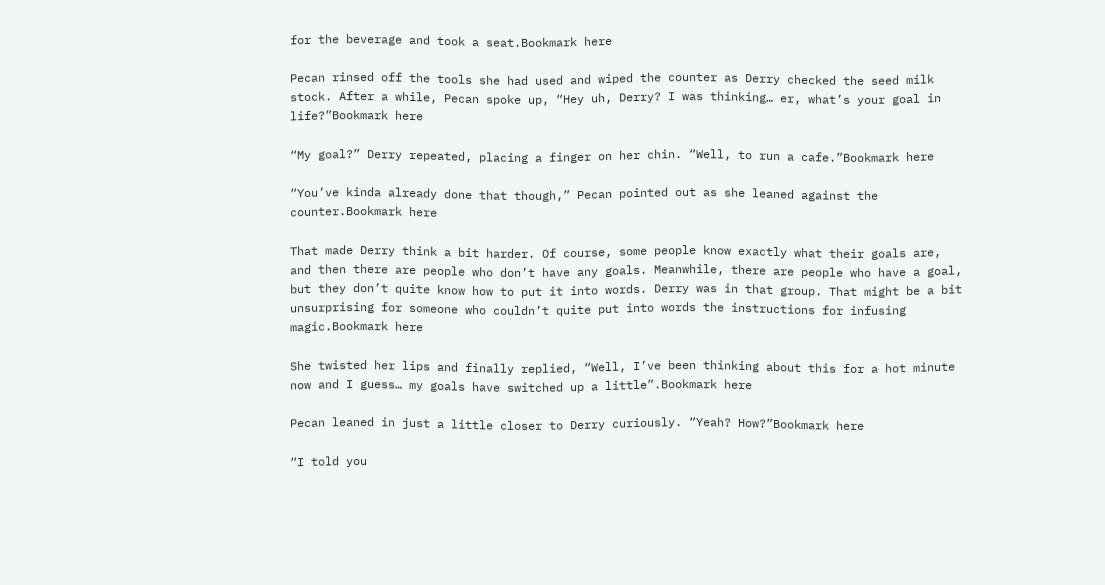for the beverage and took a seat.Bookmark here

Pecan rinsed off the tools she had used and wiped the counter as Derry checked the seed milk stock. After a while, Pecan spoke up, “Hey uh, Derry? I was thinking… er, what’s your goal in life?”Bookmark here

“My goal?” Derry repeated, placing a finger on her chin. “Well, to run a cafe.”Bookmark here

“You’ve kinda already done that though,” Pecan pointed out as she leaned against the counter.Bookmark here

That made Derry think a bit harder. Of course, some people know exactly what their goals are, and then there are people who don’t have any goals. Meanwhile, there are people who have a goal, but they don’t quite know how to put it into words. Derry was in that group. That might be a bit unsurprising for someone who couldn’t quite put into words the instructions for infusing magic.Bookmark here

She twisted her lips and finally replied, “Well, I’ve been thinking about this for a hot minute now and I guess… my goals have switched up a little”.Bookmark here

Pecan leaned in just a little closer to Derry curiously. “Yeah? How?”Bookmark here

“I told you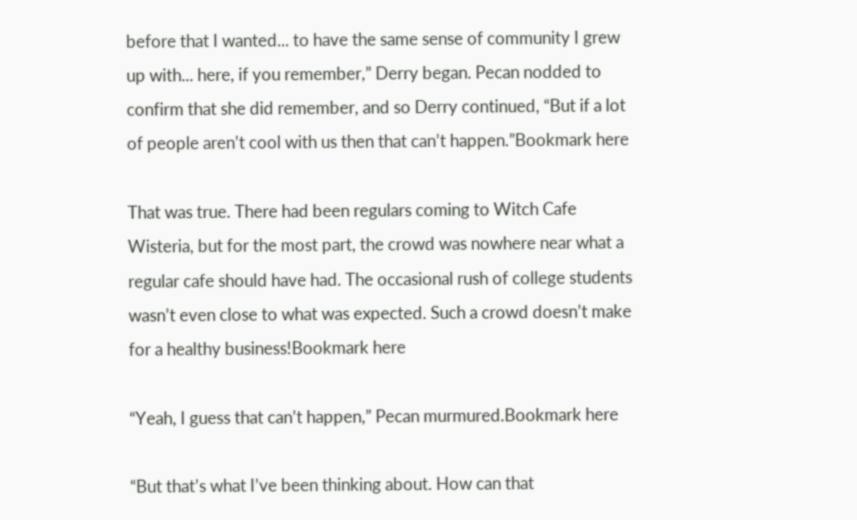before that I wanted... to have the same sense of community I grew up with... here, if you remember,” Derry began. Pecan nodded to confirm that she did remember, and so Derry continued, “But if a lot of people aren’t cool with us then that can’t happen.”Bookmark here

That was true. There had been regulars coming to Witch Cafe Wisteria, but for the most part, the crowd was nowhere near what a regular cafe should have had. The occasional rush of college students wasn’t even close to what was expected. Such a crowd doesn’t make for a healthy business!Bookmark here

“Yeah, I guess that can’t happen,” Pecan murmured.Bookmark here

“But that’s what I’ve been thinking about. How can that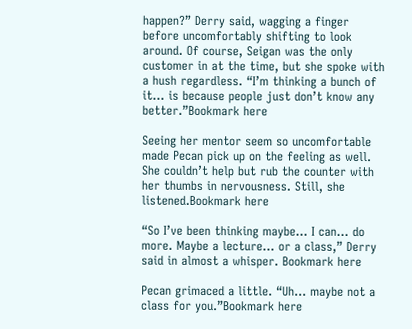happen?” Derry said, wagging a finger before uncomfortably shifting to look around. Of course, Seigan was the only customer in at the time, but she spoke with a hush regardless. “I’m thinking a bunch of it… is because people just don’t know any better.”Bookmark here

Seeing her mentor seem so uncomfortable made Pecan pick up on the feeling as well. She couldn’t help but rub the counter with her thumbs in nervousness. Still, she listened.Bookmark here

“So I’ve been thinking maybe… I can… do more. Maybe a lecture… or a class,” Derry said in almost a whisper. Bookmark here

Pecan grimaced a little. “Uh… maybe not a class for you.”Bookmark here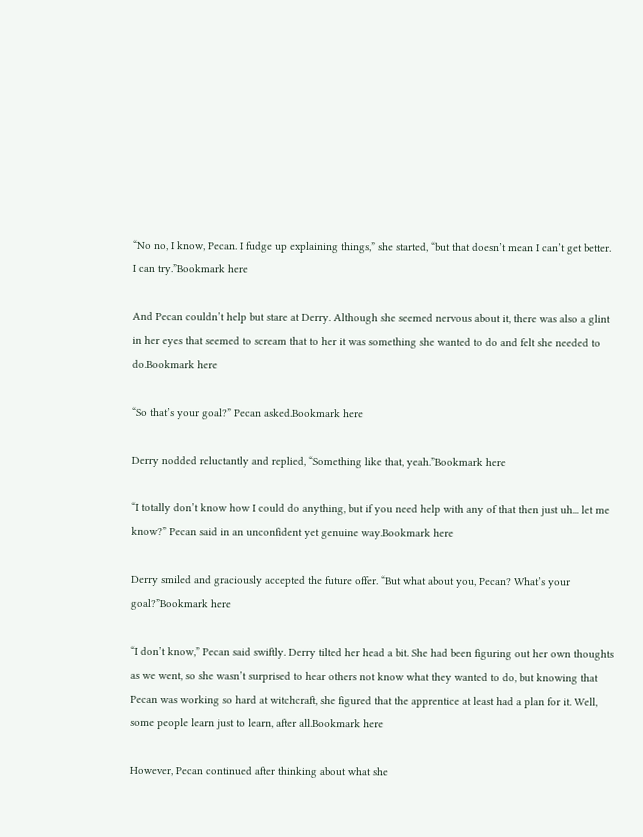“No no, I know, Pecan. I fudge up explaining things,” she started, “but that doesn’t mean I can’t get better. I can try.”Bookmark here

And Pecan couldn’t help but stare at Derry. Although she seemed nervous about it, there was also a glint in her eyes that seemed to scream that to her it was something she wanted to do and felt she needed to do.Bookmark here

“So that’s your goal?” Pecan asked.Bookmark here

Derry nodded reluctantly and replied, “Something like that, yeah.”Bookmark here

“I totally don’t know how I could do anything, but if you need help with any of that then just uh... let me know?” Pecan said in an unconfident yet genuine way.Bookmark here

Derry smiled and graciously accepted the future offer. “But what about you, Pecan? What’s your goal?”Bookmark here

“I don’t know,” Pecan said swiftly. Derry tilted her head a bit. She had been figuring out her own thoughts as we went, so she wasn’t surprised to hear others not know what they wanted to do, but knowing that Pecan was working so hard at witchcraft, she figured that the apprentice at least had a plan for it. Well, some people learn just to learn, after all.Bookmark here

However, Pecan continued after thinking about what she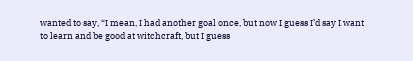wanted to say, “I mean, I had another goal once, but now I guess I’d say I want to learn and be good at witchcraft, but I guess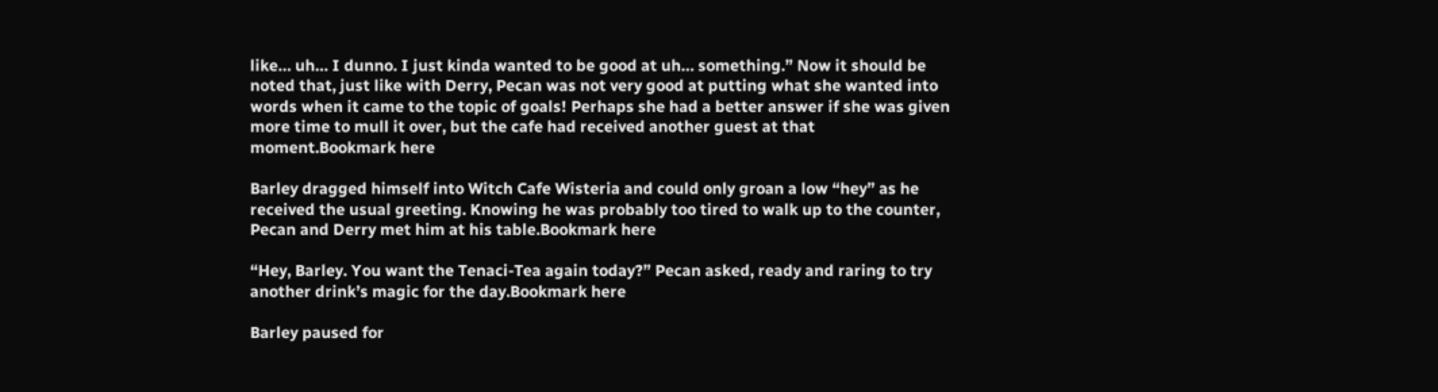like… uh… I dunno. I just kinda wanted to be good at uh… something.” Now it should be noted that, just like with Derry, Pecan was not very good at putting what she wanted into words when it came to the topic of goals! Perhaps she had a better answer if she was given more time to mull it over, but the cafe had received another guest at that moment.Bookmark here

Barley dragged himself into Witch Cafe Wisteria and could only groan a low “hey” as he received the usual greeting. Knowing he was probably too tired to walk up to the counter, Pecan and Derry met him at his table.Bookmark here

“Hey, Barley. You want the Tenaci-Tea again today?” Pecan asked, ready and raring to try another drink’s magic for the day.Bookmark here

Barley paused for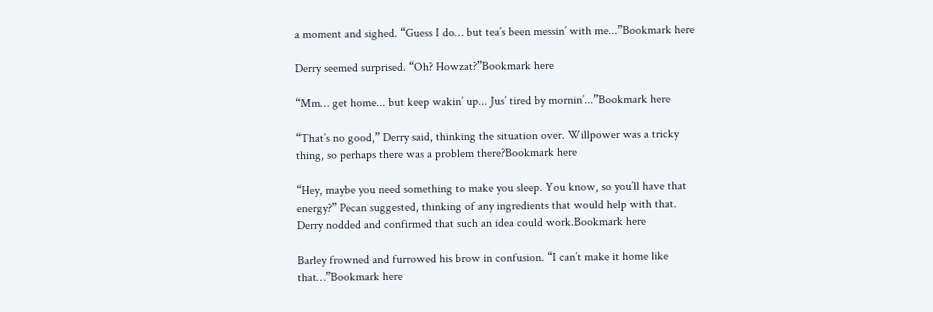a moment and sighed. “Guess I do… but tea’s been messin’ with me...”Bookmark here

Derry seemed surprised. “Oh? Howzat?”Bookmark here

“Mm… get home... but keep wakin’ up... Jus’ tired by mornin’...”Bookmark here

“That’s no good,” Derry said, thinking the situation over. Willpower was a tricky thing, so perhaps there was a problem there?Bookmark here

“Hey, maybe you need something to make you sleep. You know, so you’ll have that energy?” Pecan suggested, thinking of any ingredients that would help with that. Derry nodded and confirmed that such an idea could work.Bookmark here

Barley frowned and furrowed his brow in confusion. “I can’t make it home like that…”Bookmark here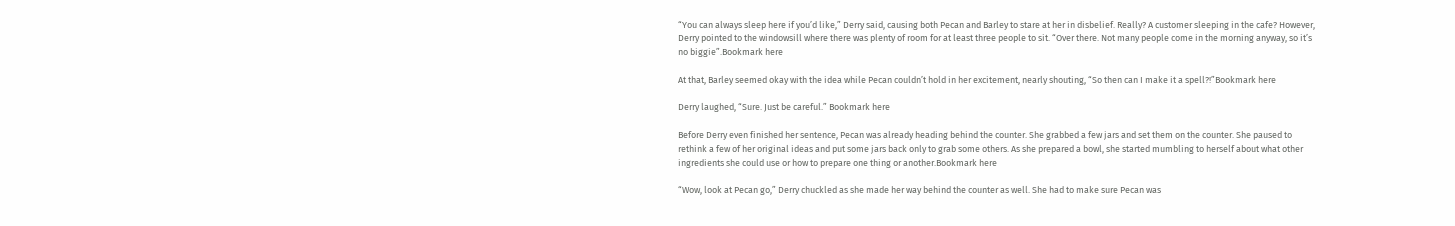“You can always sleep here if you’d like,” Derry said, causing both Pecan and Barley to stare at her in disbelief. Really? A customer sleeping in the cafe? However, Derry pointed to the windowsill where there was plenty of room for at least three people to sit. “Over there. Not many people come in the morning anyway, so it’s no biggie”.Bookmark here

At that, Barley seemed okay with the idea while Pecan couldn’t hold in her excitement, nearly shouting, “So then can I make it a spell?!”Bookmark here

Derry laughed, “Sure. Just be careful.” Bookmark here

Before Derry even finished her sentence, Pecan was already heading behind the counter. She grabbed a few jars and set them on the counter. She paused to rethink a few of her original ideas and put some jars back only to grab some others. As she prepared a bowl, she started mumbling to herself about what other ingredients she could use or how to prepare one thing or another.Bookmark here

“Wow, look at Pecan go,” Derry chuckled as she made her way behind the counter as well. She had to make sure Pecan was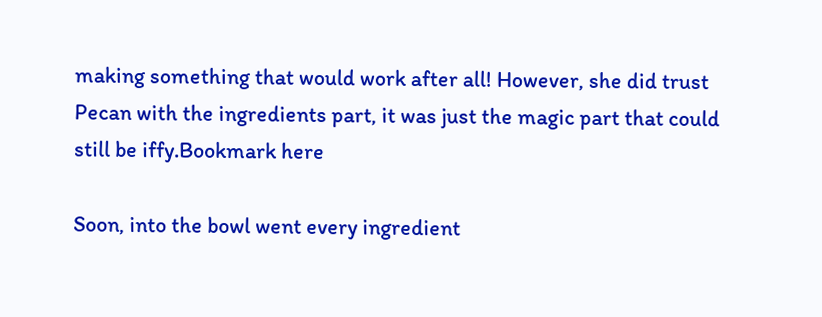making something that would work after all! However, she did trust Pecan with the ingredients part, it was just the magic part that could still be iffy.Bookmark here

Soon, into the bowl went every ingredient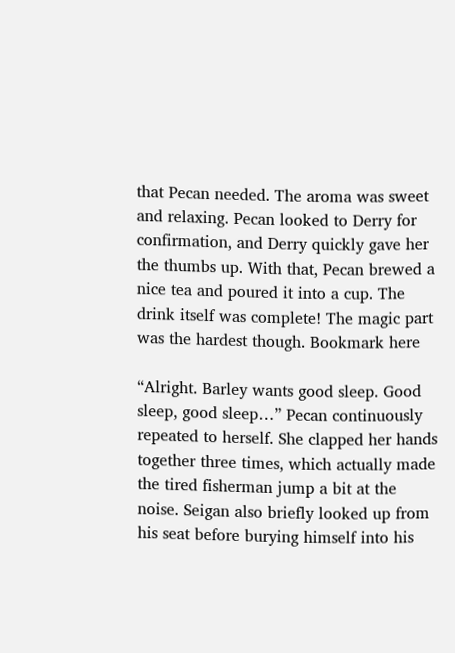that Pecan needed. The aroma was sweet and relaxing. Pecan looked to Derry for confirmation, and Derry quickly gave her the thumbs up. With that, Pecan brewed a nice tea and poured it into a cup. The drink itself was complete! The magic part was the hardest though. Bookmark here

“Alright. Barley wants good sleep. Good sleep, good sleep…” Pecan continuously repeated to herself. She clapped her hands together three times, which actually made the tired fisherman jump a bit at the noise. Seigan also briefly looked up from his seat before burying himself into his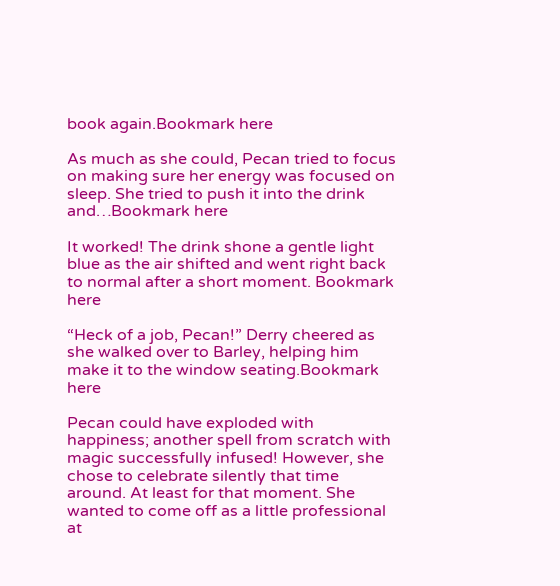book again.Bookmark here

As much as she could, Pecan tried to focus on making sure her energy was focused on sleep. She tried to push it into the drink and…Bookmark here

It worked! The drink shone a gentle light blue as the air shifted and went right back to normal after a short moment. Bookmark here

“Heck of a job, Pecan!” Derry cheered as she walked over to Barley, helping him make it to the window seating.Bookmark here

Pecan could have exploded with happiness; another spell from scratch with magic successfully infused! However, she chose to celebrate silently that time around. At least for that moment. She wanted to come off as a little professional at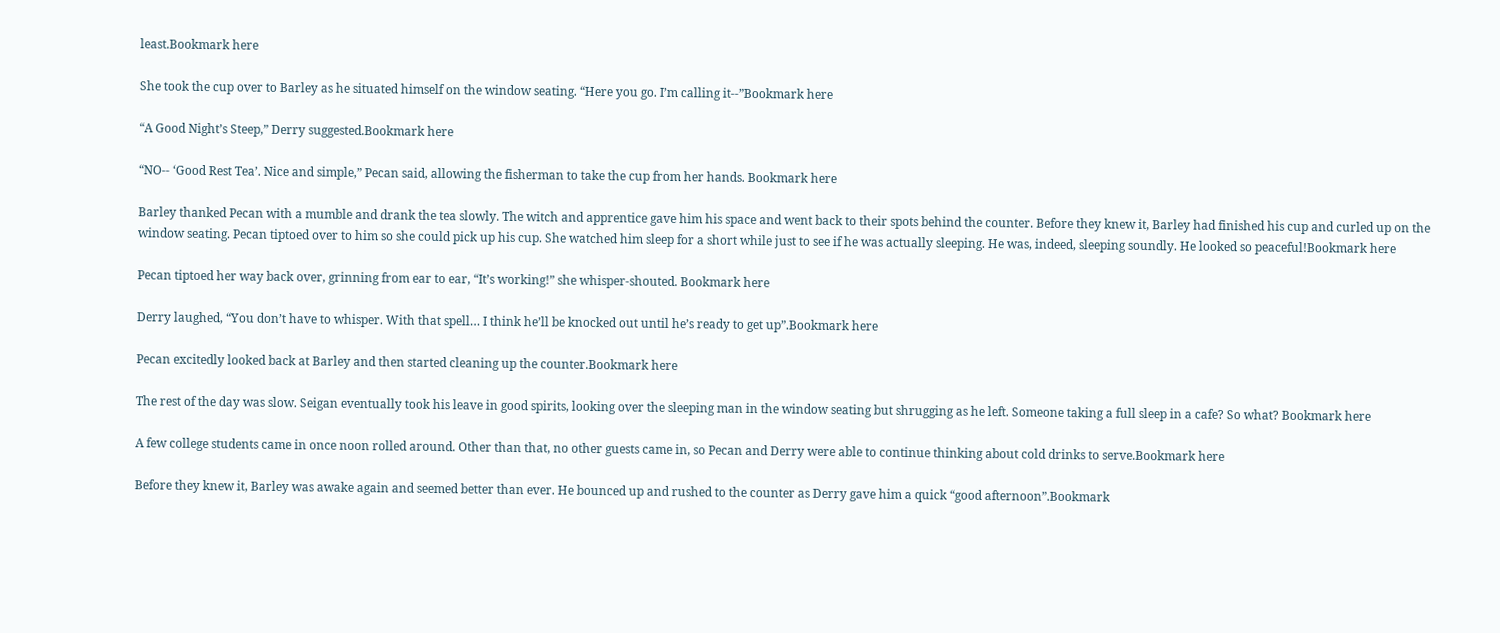least.Bookmark here

She took the cup over to Barley as he situated himself on the window seating. “Here you go. I’m calling it--”Bookmark here

“A Good Night’s Steep,” Derry suggested.Bookmark here

“NO-- ‘Good Rest Tea’. Nice and simple,” Pecan said, allowing the fisherman to take the cup from her hands. Bookmark here

Barley thanked Pecan with a mumble and drank the tea slowly. The witch and apprentice gave him his space and went back to their spots behind the counter. Before they knew it, Barley had finished his cup and curled up on the window seating. Pecan tiptoed over to him so she could pick up his cup. She watched him sleep for a short while just to see if he was actually sleeping. He was, indeed, sleeping soundly. He looked so peaceful!Bookmark here

Pecan tiptoed her way back over, grinning from ear to ear, “It’s working!” she whisper-shouted. Bookmark here

Derry laughed, “You don’t have to whisper. With that spell… I think he’ll be knocked out until he’s ready to get up”.Bookmark here

Pecan excitedly looked back at Barley and then started cleaning up the counter.Bookmark here

The rest of the day was slow. Seigan eventually took his leave in good spirits, looking over the sleeping man in the window seating but shrugging as he left. Someone taking a full sleep in a cafe? So what? Bookmark here

A few college students came in once noon rolled around. Other than that, no other guests came in, so Pecan and Derry were able to continue thinking about cold drinks to serve.Bookmark here

Before they knew it, Barley was awake again and seemed better than ever. He bounced up and rushed to the counter as Derry gave him a quick “good afternoon”.Bookmark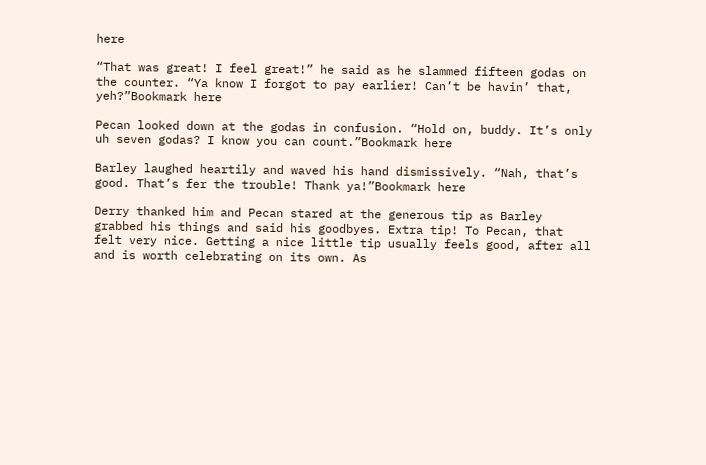here

“That was great! I feel great!” he said as he slammed fifteen godas on the counter. “Ya know I forgot to pay earlier! Can’t be havin’ that, yeh?”Bookmark here

Pecan looked down at the godas in confusion. “Hold on, buddy. It’s only uh seven godas? I know you can count.”Bookmark here

Barley laughed heartily and waved his hand dismissively. “Nah, that’s good. That’s fer the trouble! Thank ya!”Bookmark here

Derry thanked him and Pecan stared at the generous tip as Barley grabbed his things and said his goodbyes. Extra tip! To Pecan, that felt very nice. Getting a nice little tip usually feels good, after all and is worth celebrating on its own. As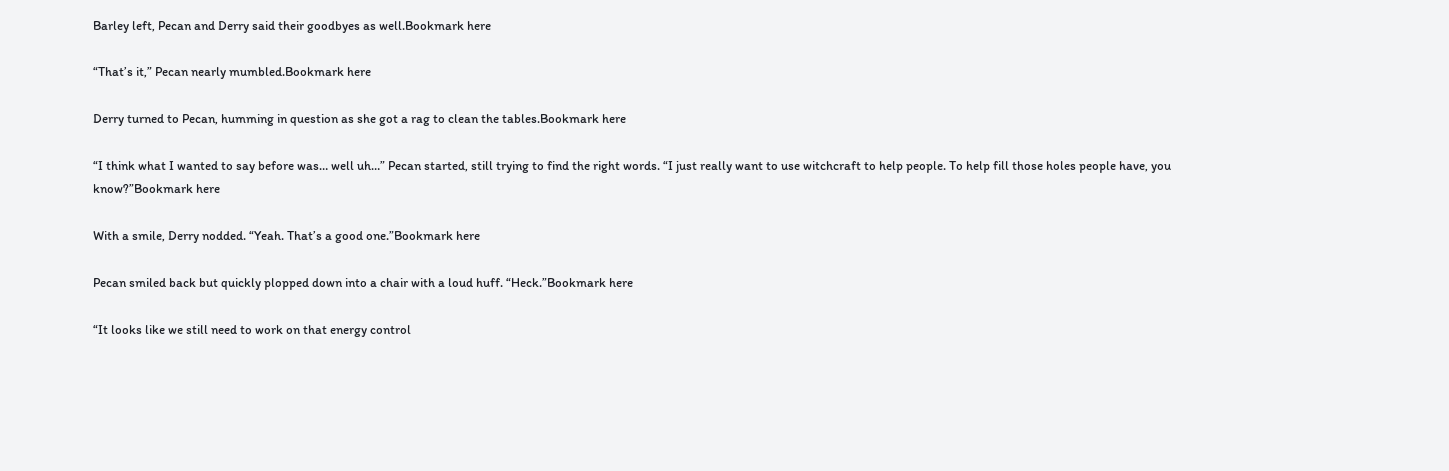Barley left, Pecan and Derry said their goodbyes as well.Bookmark here

“That’s it,” Pecan nearly mumbled.Bookmark here

Derry turned to Pecan, humming in question as she got a rag to clean the tables.Bookmark here

“I think what I wanted to say before was… well uh…” Pecan started, still trying to find the right words. “I just really want to use witchcraft to help people. To help fill those holes people have, you know?”Bookmark here

With a smile, Derry nodded. “Yeah. That’s a good one.”Bookmark here

Pecan smiled back but quickly plopped down into a chair with a loud huff. “Heck.”Bookmark here

“It looks like we still need to work on that energy control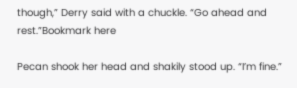though,” Derry said with a chuckle. “Go ahead and rest.”Bookmark here

Pecan shook her head and shakily stood up. “I’m fine.”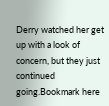Derry watched her get up with a look of concern, but they just continued going.Bookmark here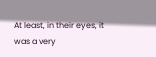At least, in their eyes, it was a very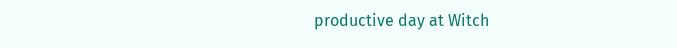productive day at Witch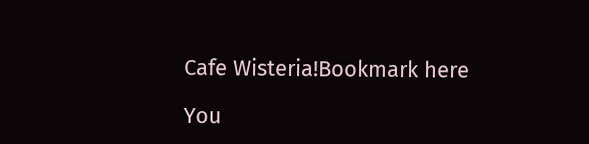Cafe Wisteria!Bookmark here

You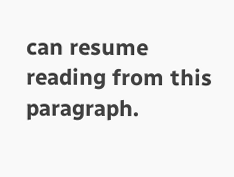can resume reading from this paragraph.